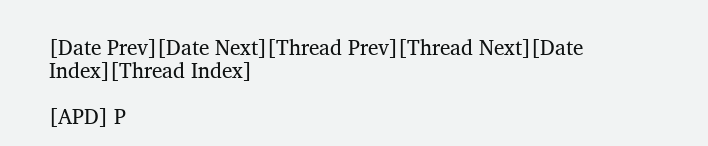[Date Prev][Date Next][Thread Prev][Thread Next][Date Index][Thread Index]

[APD] P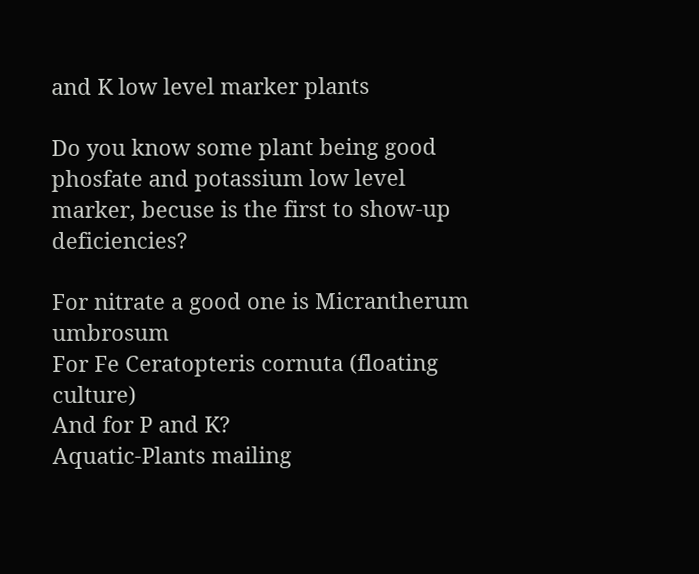and K low level marker plants

Do you know some plant being good  phosfate and potassium low level marker, becuse is the first to show-up deficiencies?

For nitrate a good one is Micrantherum umbrosum
For Fe Ceratopteris cornuta (floating culture)
And for P and K?
Aquatic-Plants mailing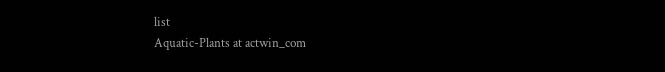list
Aquatic-Plants at actwin_com